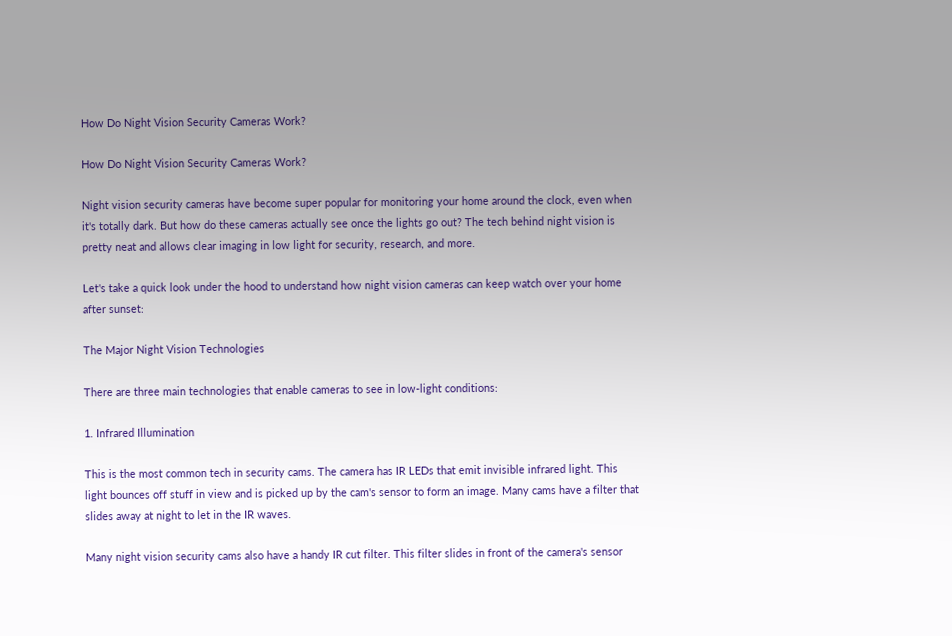How Do Night Vision Security Cameras Work?

How Do Night Vision Security Cameras Work?

Night vision security cameras have become super popular for monitoring your home around the clock, even when it's totally dark. But how do these cameras actually see once the lights go out? The tech behind night vision is pretty neat and allows clear imaging in low light for security, research, and more.

Let's take a quick look under the hood to understand how night vision cameras can keep watch over your home after sunset:

The Major Night Vision Technologies

There are three main technologies that enable cameras to see in low-light conditions:

1. Infrared Illumination

This is the most common tech in security cams. The camera has IR LEDs that emit invisible infrared light. This light bounces off stuff in view and is picked up by the cam's sensor to form an image. Many cams have a filter that slides away at night to let in the IR waves.

Many night vision security cams also have a handy IR cut filter. This filter slides in front of the camera's sensor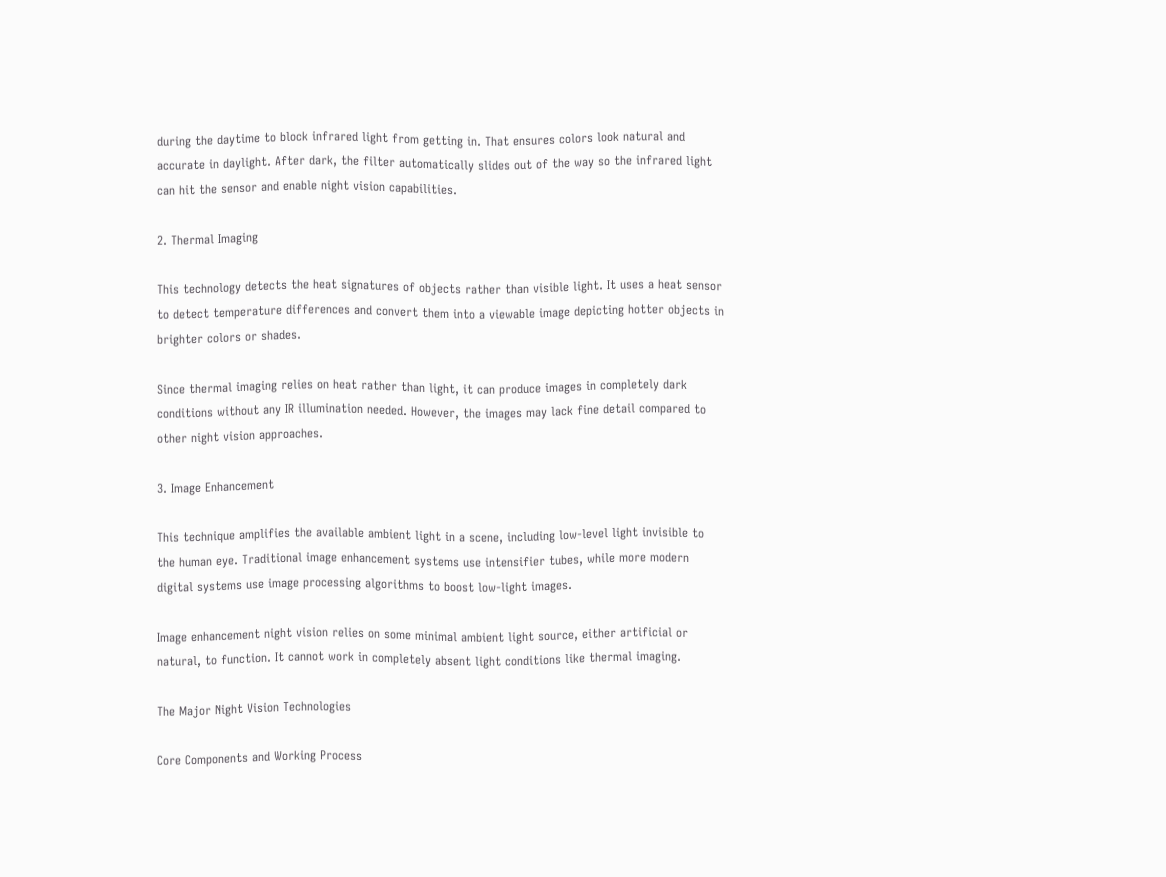during the daytime to block infrared light from getting in. That ensures colors look natural and accurate in daylight. After dark, the filter automatically slides out of the way so the infrared light can hit the sensor and enable night vision capabilities.

2. Thermal Imaging

This technology detects the heat signatures of objects rather than visible light. It uses a heat sensor to detect temperature differences and convert them into a viewable image depicting hotter objects in brighter colors or shades.

Since thermal imaging relies on heat rather than light, it can produce images in completely dark conditions without any IR illumination needed. However, the images may lack fine detail compared to other night vision approaches.

3. Image Enhancement

This technique amplifies the available ambient light in a scene, including low-level light invisible to the human eye. Traditional image enhancement systems use intensifier tubes, while more modern digital systems use image processing algorithms to boost low-light images.

Image enhancement night vision relies on some minimal ambient light source, either artificial or natural, to function. It cannot work in completely absent light conditions like thermal imaging.

The Major Night Vision Technologies

Core Components and Working Process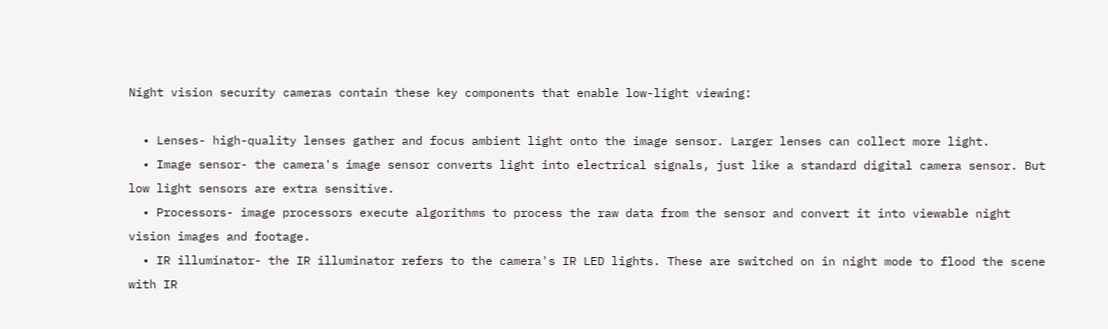Night vision security cameras contain these key components that enable low-light viewing:

  • Lenses- high-quality lenses gather and focus ambient light onto the image sensor. Larger lenses can collect more light.
  • Image sensor- the camera's image sensor converts light into electrical signals, just like a standard digital camera sensor. But low light sensors are extra sensitive.
  • Processors- image processors execute algorithms to process the raw data from the sensor and convert it into viewable night vision images and footage.
  • IR illuminator- the IR illuminator refers to the camera's IR LED lights. These are switched on in night mode to flood the scene with IR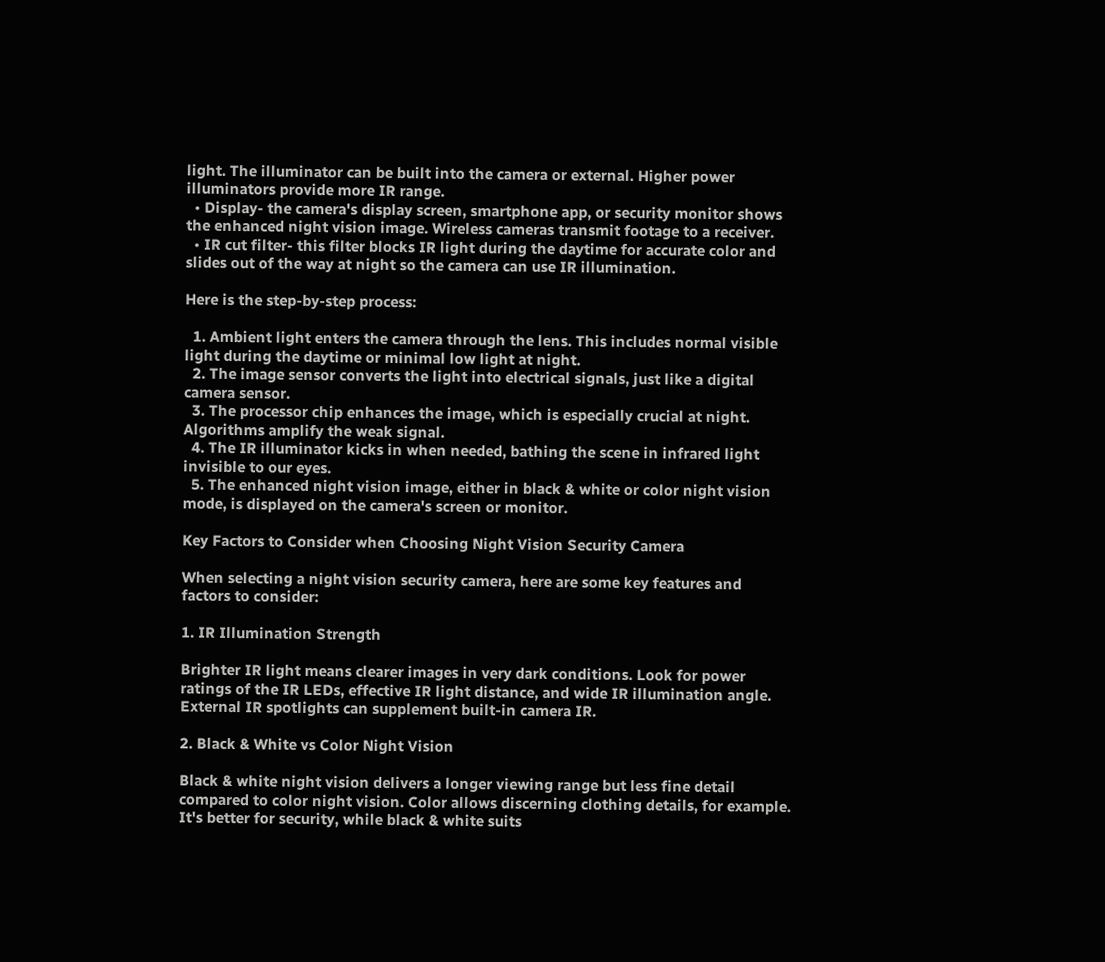light. The illuminator can be built into the camera or external. Higher power illuminators provide more IR range.
  • Display- the camera's display screen, smartphone app, or security monitor shows the enhanced night vision image. Wireless cameras transmit footage to a receiver.
  • IR cut filter- this filter blocks IR light during the daytime for accurate color and slides out of the way at night so the camera can use IR illumination.

Here is the step-by-step process:

  1. Ambient light enters the camera through the lens. This includes normal visible light during the daytime or minimal low light at night.
  2. The image sensor converts the light into electrical signals, just like a digital camera sensor.
  3. The processor chip enhances the image, which is especially crucial at night. Algorithms amplify the weak signal.
  4. The IR illuminator kicks in when needed, bathing the scene in infrared light invisible to our eyes.
  5. The enhanced night vision image, either in black & white or color night vision mode, is displayed on the camera's screen or monitor.

Key Factors to Consider when Choosing Night Vision Security Camera

When selecting a night vision security camera, here are some key features and factors to consider:

1. IR Illumination Strength

Brighter IR light means clearer images in very dark conditions. Look for power ratings of the IR LEDs, effective IR light distance, and wide IR illumination angle. External IR spotlights can supplement built-in camera IR.

2. Black & White vs Color Night Vision

Black & white night vision delivers a longer viewing range but less fine detail compared to color night vision. Color allows discerning clothing details, for example. It's better for security, while black & white suits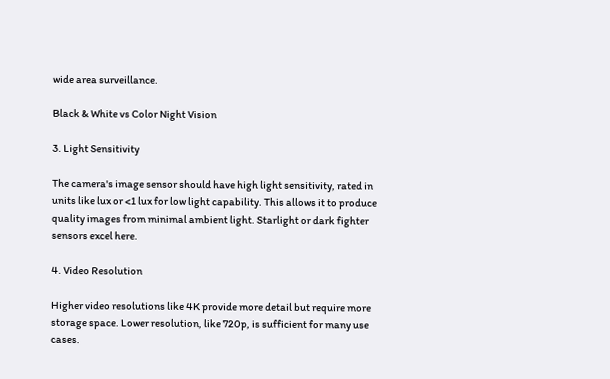wide area surveillance.

Black & White vs Color Night Vision

3. Light Sensitivity

The camera's image sensor should have high light sensitivity, rated in units like lux or <1 lux for low light capability. This allows it to produce quality images from minimal ambient light. Starlight or dark fighter sensors excel here.

4. Video Resolution

Higher video resolutions like 4K provide more detail but require more storage space. Lower resolution, like 720p, is sufficient for many use cases.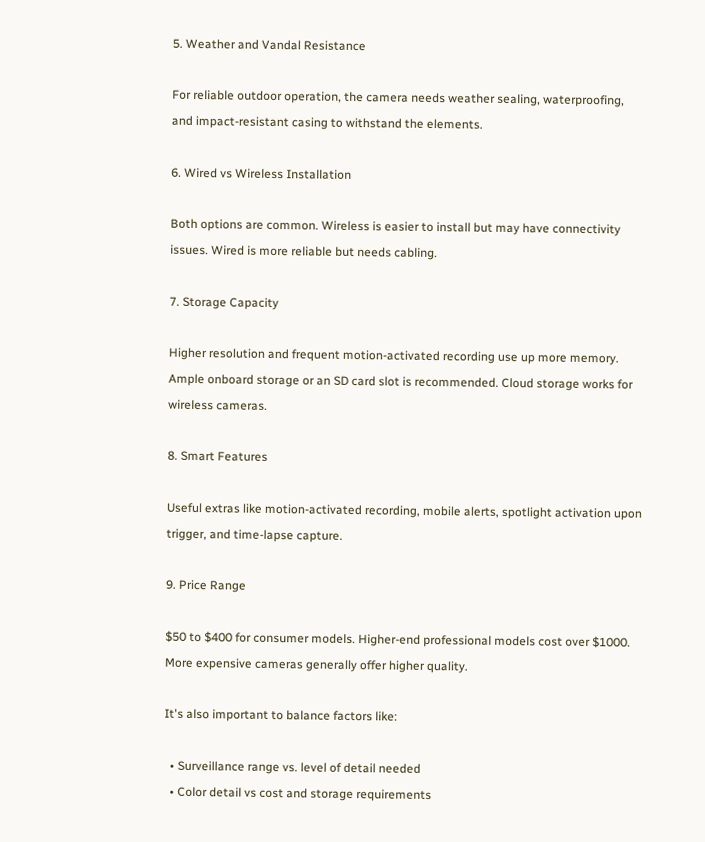5. Weather and Vandal Resistance

For reliable outdoor operation, the camera needs weather sealing, waterproofing, and impact-resistant casing to withstand the elements.

6. Wired vs Wireless Installation

Both options are common. Wireless is easier to install but may have connectivity issues. Wired is more reliable but needs cabling.

7. Storage Capacity

Higher resolution and frequent motion-activated recording use up more memory. Ample onboard storage or an SD card slot is recommended. Cloud storage works for wireless cameras.

8. Smart Features

Useful extras like motion-activated recording, mobile alerts, spotlight activation upon trigger, and time-lapse capture.

9. Price Range

$50 to $400 for consumer models. Higher-end professional models cost over $1000. More expensive cameras generally offer higher quality.

It's also important to balance factors like:

  • Surveillance range vs. level of detail needed
  • Color detail vs cost and storage requirements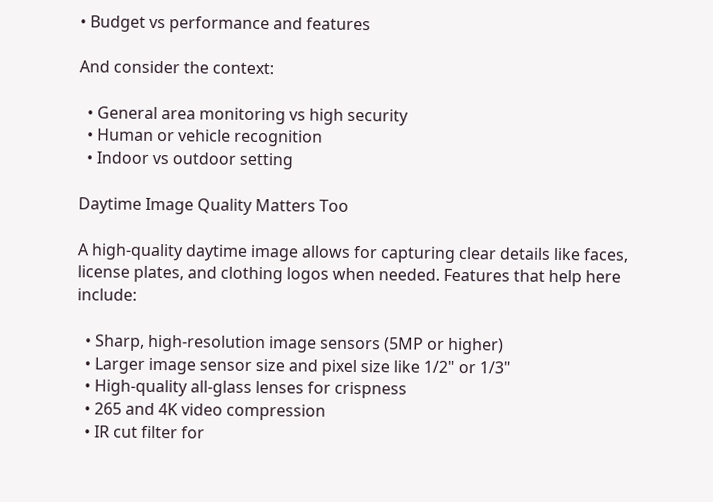• Budget vs performance and features

And consider the context:

  • General area monitoring vs high security
  • Human or vehicle recognition
  • Indoor vs outdoor setting

Daytime Image Quality Matters Too

A high-quality daytime image allows for capturing clear details like faces, license plates, and clothing logos when needed. Features that help here include:

  • Sharp, high-resolution image sensors (5MP or higher)
  • Larger image sensor size and pixel size like 1/2" or 1/3"
  • High-quality all-glass lenses for crispness
  • 265 and 4K video compression
  • IR cut filter for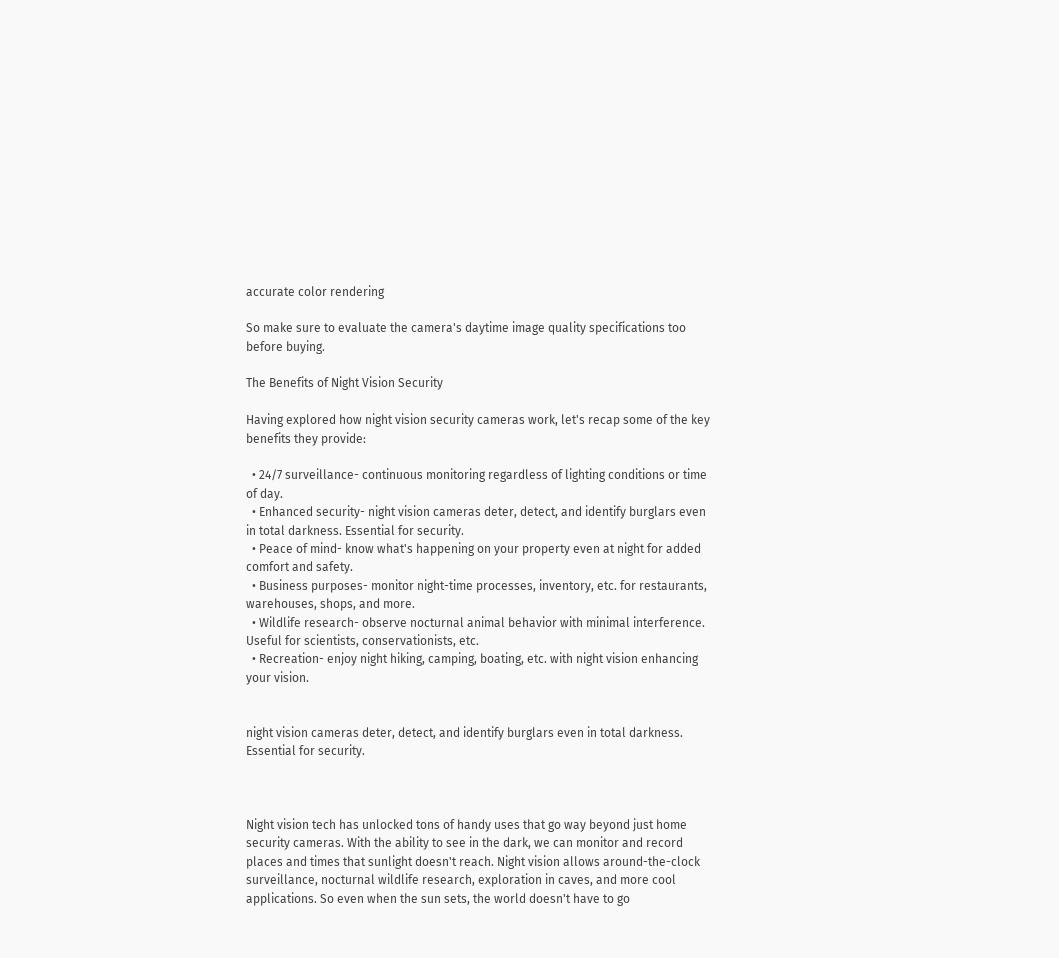accurate color rendering

So make sure to evaluate the camera's daytime image quality specifications too before buying.

The Benefits of Night Vision Security

Having explored how night vision security cameras work, let's recap some of the key benefits they provide:

  • 24/7 surveillance- continuous monitoring regardless of lighting conditions or time of day.
  • Enhanced security- night vision cameras deter, detect, and identify burglars even in total darkness. Essential for security.
  • Peace of mind- know what's happening on your property even at night for added comfort and safety.
  • Business purposes- monitor night-time processes, inventory, etc. for restaurants, warehouses, shops, and more.
  • Wildlife research- observe nocturnal animal behavior with minimal interference. Useful for scientists, conservationists, etc.
  • Recreation- enjoy night hiking, camping, boating, etc. with night vision enhancing your vision.


night vision cameras deter, detect, and identify burglars even in total darkness. Essential for security.



Night vision tech has unlocked tons of handy uses that go way beyond just home security cameras. With the ability to see in the dark, we can monitor and record places and times that sunlight doesn't reach. Night vision allows around-the-clock surveillance, nocturnal wildlife research, exploration in caves, and more cool applications. So even when the sun sets, the world doesn't have to go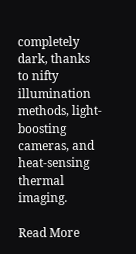completely dark, thanks to nifty illumination methods, light-boosting cameras, and heat-sensing thermal imaging.

Read More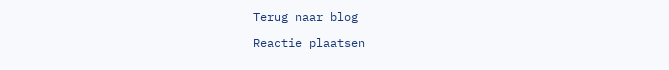Terug naar blog

Reactie plaatsen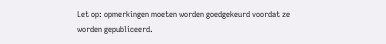Let op: opmerkingen moeten worden goedgekeurd voordat ze worden gepubliceerd.